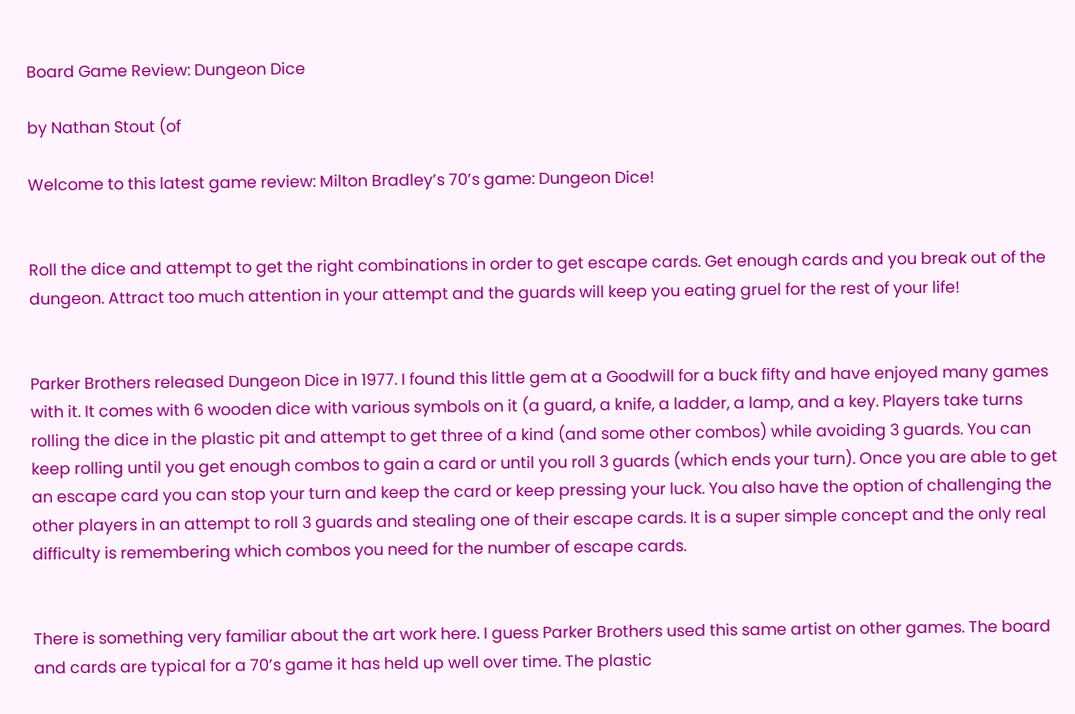Board Game Review: Dungeon Dice

by Nathan Stout (of

Welcome to this latest game review: Milton Bradley’s 70’s game: Dungeon Dice!


Roll the dice and attempt to get the right combinations in order to get escape cards. Get enough cards and you break out of the dungeon. Attract too much attention in your attempt and the guards will keep you eating gruel for the rest of your life!


Parker Brothers released Dungeon Dice in 1977. I found this little gem at a Goodwill for a buck fifty and have enjoyed many games with it. It comes with 6 wooden dice with various symbols on it (a guard, a knife, a ladder, a lamp, and a key. Players take turns rolling the dice in the plastic pit and attempt to get three of a kind (and some other combos) while avoiding 3 guards. You can keep rolling until you get enough combos to gain a card or until you roll 3 guards (which ends your turn). Once you are able to get an escape card you can stop your turn and keep the card or keep pressing your luck. You also have the option of challenging the other players in an attempt to roll 3 guards and stealing one of their escape cards. It is a super simple concept and the only real difficulty is remembering which combos you need for the number of escape cards.


There is something very familiar about the art work here. I guess Parker Brothers used this same artist on other games. The board and cards are typical for a 70’s game it has held up well over time. The plastic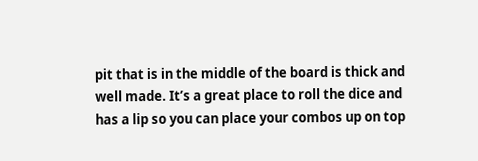pit that is in the middle of the board is thick and well made. It’s a great place to roll the dice and has a lip so you can place your combos up on top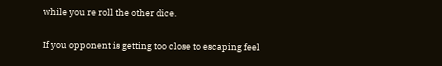while you re roll the other dice.


If you opponent is getting too close to escaping feel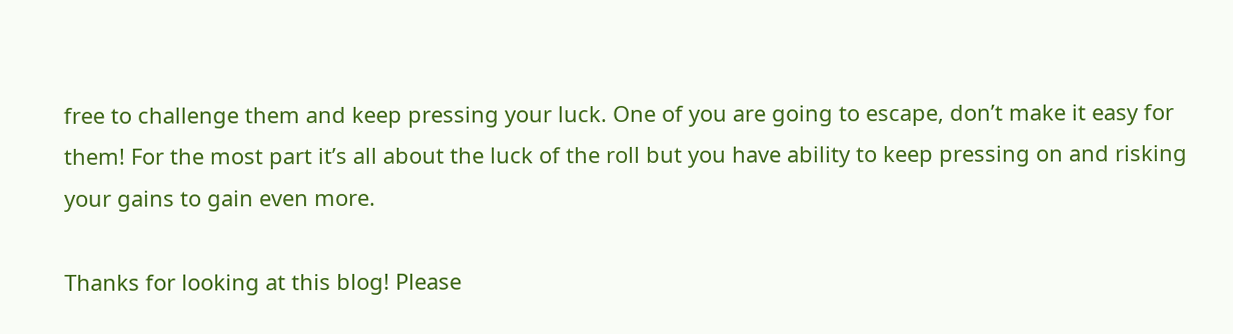free to challenge them and keep pressing your luck. One of you are going to escape, don’t make it easy for them! For the most part it’s all about the luck of the roll but you have ability to keep pressing on and risking your gains to gain even more.

Thanks for looking at this blog! Please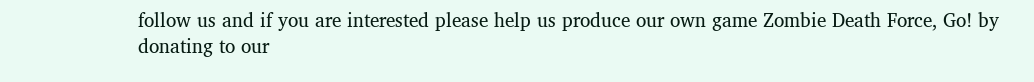follow us and if you are interested please help us produce our own game Zombie Death Force, Go! by donating to our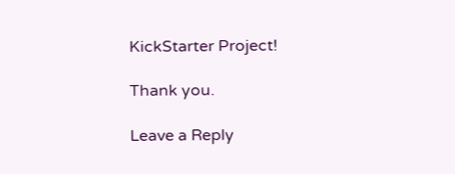KickStarter Project!

Thank you.

Leave a Reply